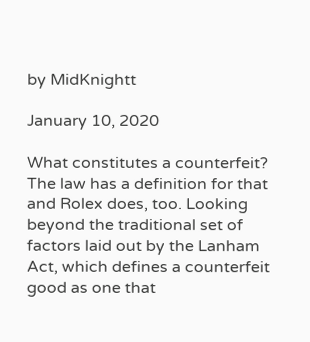by MidKnightt

January 10, 2020

What constitutes a counterfeit? The law has a definition for that and Rolex does, too. Looking beyond the traditional set of factors laid out by the Lanham Act, which defines a counterfeit good as one that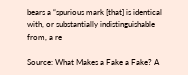bears a “spurious mark [that] is identical with, or substantially indistinguishable from, a re

Source: What Makes a Fake a Fake? A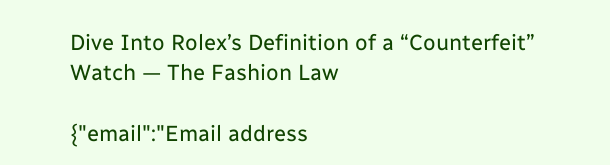Dive Into Rolex’s Definition of a “Counterfeit” Watch — The Fashion Law

{"email":"Email address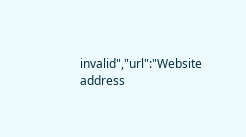invalid","url":"Website address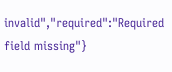invalid","required":"Required field missing"}